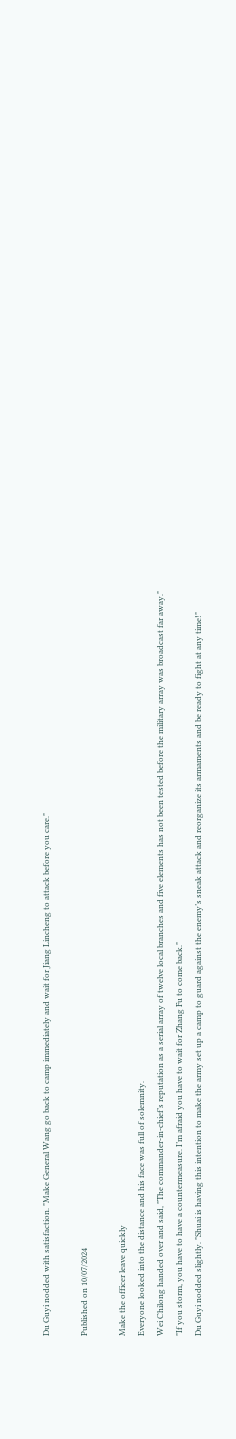Du Guyi nodded with satisfaction. "Make General Wang go back to camp immediately and wait for Jiang Lincheng to attack before you care."

Published on 10/07/2024

Make the officer leave quickly
Everyone looked into the distance and his face was full of solemnity.
Wei Chilong handed over and said, "The commander-in-chief’s reputation as a serial array of twelve local branches and five elements has not been tested before the military array was broadcast far away."
"If you storm, you have to have a countermeasure. I’m afraid you have to wait for Zhang Fu to come back."
Du Guyi nodded slightly. "Shuai is having this intention to make the army set up a camp to guard against the enemy’s sneak attack and reorganize its armaments and be ready to fight at any time!"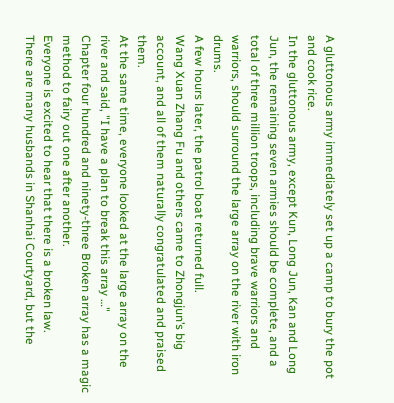A gluttonous army immediately set up a camp to bury the pot and cook rice.
In the gluttonous army, except Kun, Long Jun, Kan and Long Jun, the remaining seven armies should be complete, and a total of three million troops, including brave warriors and warriors, should surround the large array on the river with iron drums.
A few hours later, the patrol boat returned full.
Wang Xuan Zhang Fu and others came to Zhongjun’s big account, and all of them naturally congratulated and praised them.
At the same time, everyone looked at the large array on the river and said, "I have a plan to break this array …"
Chapter four hundred and ninety-three Broken array has a magic method to fairy out one after another.
Everyone is excited to hear that there is a broken law.
There are many husbands in Shanhai Courtyard, but the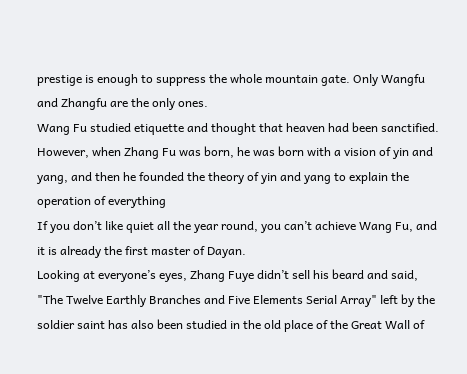prestige is enough to suppress the whole mountain gate. Only Wangfu and Zhangfu are the only ones.
Wang Fu studied etiquette and thought that heaven had been sanctified.
However, when Zhang Fu was born, he was born with a vision of yin and yang, and then he founded the theory of yin and yang to explain the operation of everything
If you don’t like quiet all the year round, you can’t achieve Wang Fu, and it is already the first master of Dayan.
Looking at everyone’s eyes, Zhang Fuye didn’t sell his beard and said, "The Twelve Earthly Branches and Five Elements Serial Array" left by the soldier saint has also been studied in the old place of the Great Wall of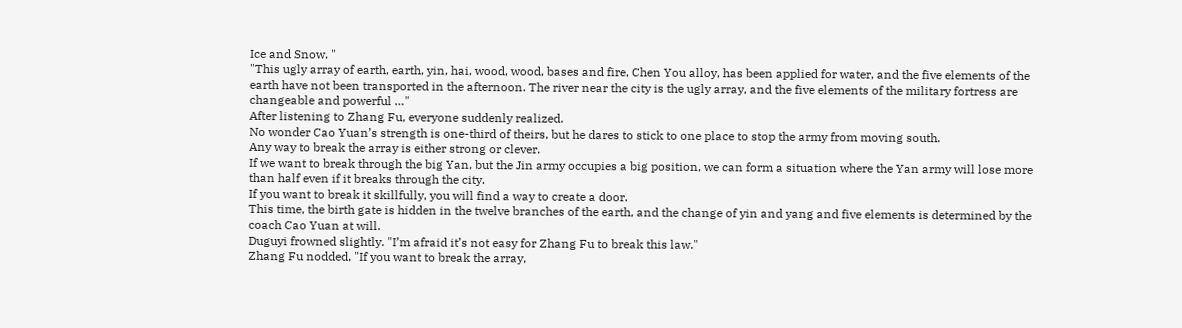Ice and Snow. "
"This ugly array of earth, earth, yin, hai, wood, wood, bases and fire, Chen You alloy, has been applied for water, and the five elements of the earth have not been transported in the afternoon. The river near the city is the ugly array, and the five elements of the military fortress are changeable and powerful …"
After listening to Zhang Fu, everyone suddenly realized.
No wonder Cao Yuan’s strength is one-third of theirs, but he dares to stick to one place to stop the army from moving south.
Any way to break the array is either strong or clever.
If we want to break through the big Yan, but the Jin army occupies a big position, we can form a situation where the Yan army will lose more than half even if it breaks through the city.
If you want to break it skillfully, you will find a way to create a door.
This time, the birth gate is hidden in the twelve branches of the earth, and the change of yin and yang and five elements is determined by the coach Cao Yuan at will.
Duguyi frowned slightly. "I’m afraid it’s not easy for Zhang Fu to break this law."
Zhang Fu nodded, "If you want to break the array,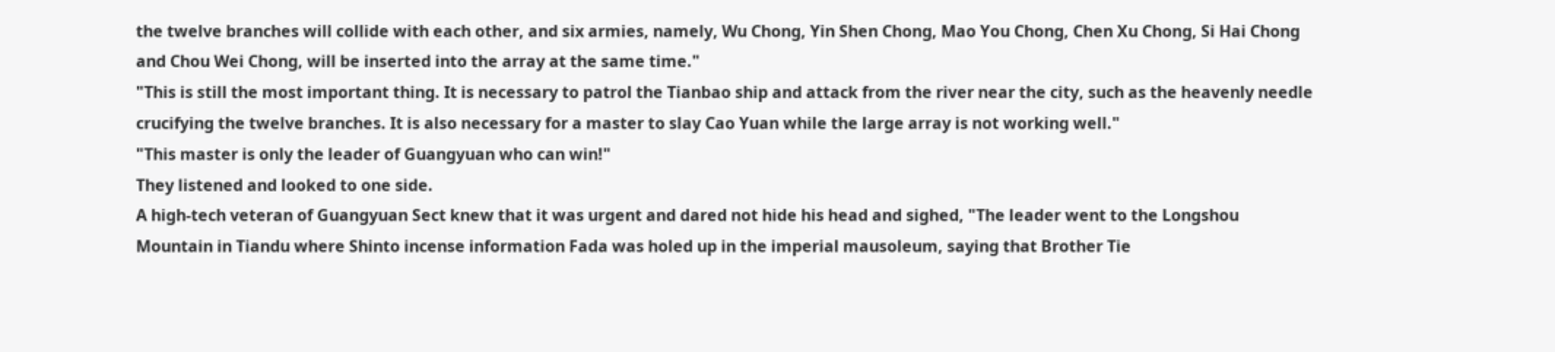the twelve branches will collide with each other, and six armies, namely, Wu Chong, Yin Shen Chong, Mao You Chong, Chen Xu Chong, Si Hai Chong and Chou Wei Chong, will be inserted into the array at the same time."
"This is still the most important thing. It is necessary to patrol the Tianbao ship and attack from the river near the city, such as the heavenly needle crucifying the twelve branches. It is also necessary for a master to slay Cao Yuan while the large array is not working well."
"This master is only the leader of Guangyuan who can win!"
They listened and looked to one side.
A high-tech veteran of Guangyuan Sect knew that it was urgent and dared not hide his head and sighed, "The leader went to the Longshou Mountain in Tiandu where Shinto incense information Fada was holed up in the imperial mausoleum, saying that Brother Tie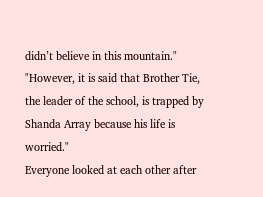didn’t believe in this mountain."
"However, it is said that Brother Tie, the leader of the school, is trapped by Shanda Array because his life is worried."
Everyone looked at each other after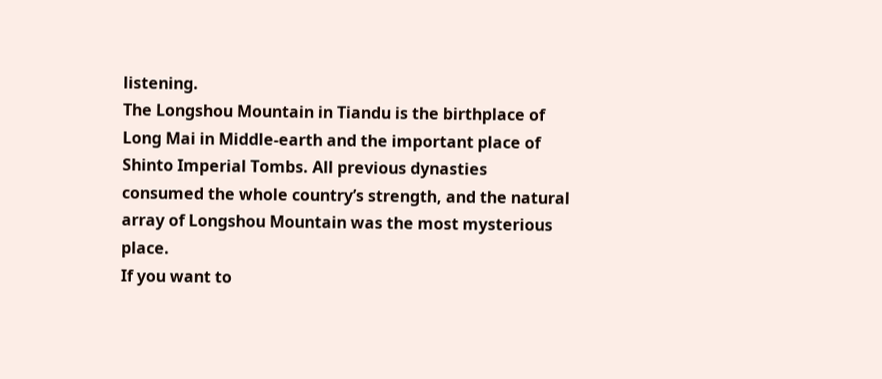listening.
The Longshou Mountain in Tiandu is the birthplace of Long Mai in Middle-earth and the important place of Shinto Imperial Tombs. All previous dynasties consumed the whole country’s strength, and the natural array of Longshou Mountain was the most mysterious place.
If you want to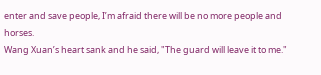enter and save people, I’m afraid there will be no more people and horses.
Wang Xuan’s heart sank and he said, "The guard will leave it to me."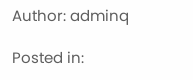Author: adminq

Posted in: